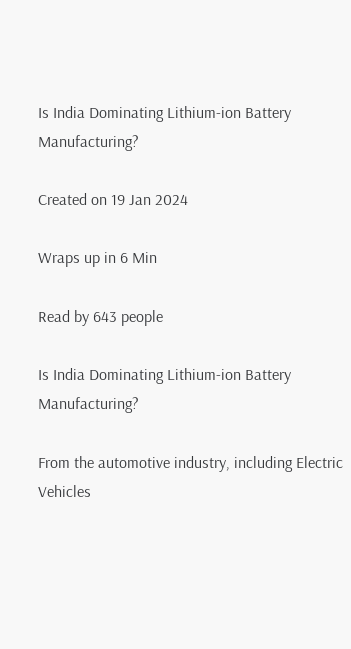Is India Dominating Lithium-ion Battery Manufacturing?

Created on 19 Jan 2024

Wraps up in 6 Min

Read by 643 people

Is India Dominating Lithium-ion Battery Manufacturing?

From the automotive industry, including Electric Vehicles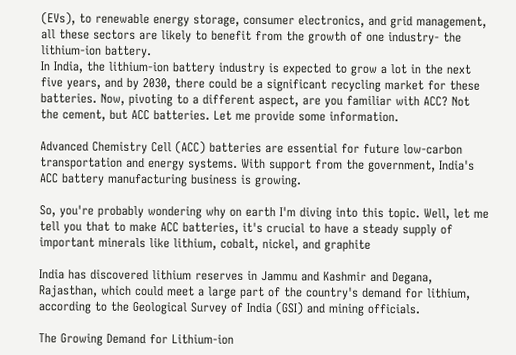(EVs), to renewable energy storage, consumer electronics, and grid management, all these sectors are likely to benefit from the growth of one industry- the lithium-ion battery.
In India, the lithium-ion battery industry is expected to grow a lot in the next five years, and by 2030, there could be a significant recycling market for these batteries. Now, pivoting to a different aspect, are you familiar with ACC? Not the cement, but ACC batteries. Let me provide some information.

Advanced Chemistry Cell (ACC) batteries are essential for future low-carbon transportation and energy systems. With support from the government, India's ACC battery manufacturing business is growing.

So, you're probably wondering why on earth I'm diving into this topic. Well, let me tell you that to make ACC batteries, it's crucial to have a steady supply of important minerals like lithium, cobalt, nickel, and graphite

India has discovered lithium reserves in Jammu and Kashmir and Degana, Rajasthan, which could meet a large part of the country's demand for lithium, according to the Geological Survey of India (GSI) and mining officials.

The Growing Demand for Lithium-ion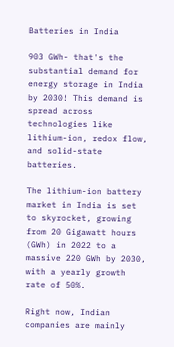Batteries in India

903 GWh- that's the substantial demand for energy storage in India by 2030! This demand is spread across technologies like lithium-ion, redox flow, and solid-state batteries.

The lithium-ion battery market in India is set to skyrocket, growing from 20 Gigawatt hours (GWh) in 2022 to a massive 220 GWh by 2030, with a yearly growth rate of 50%.

Right now, Indian companies are mainly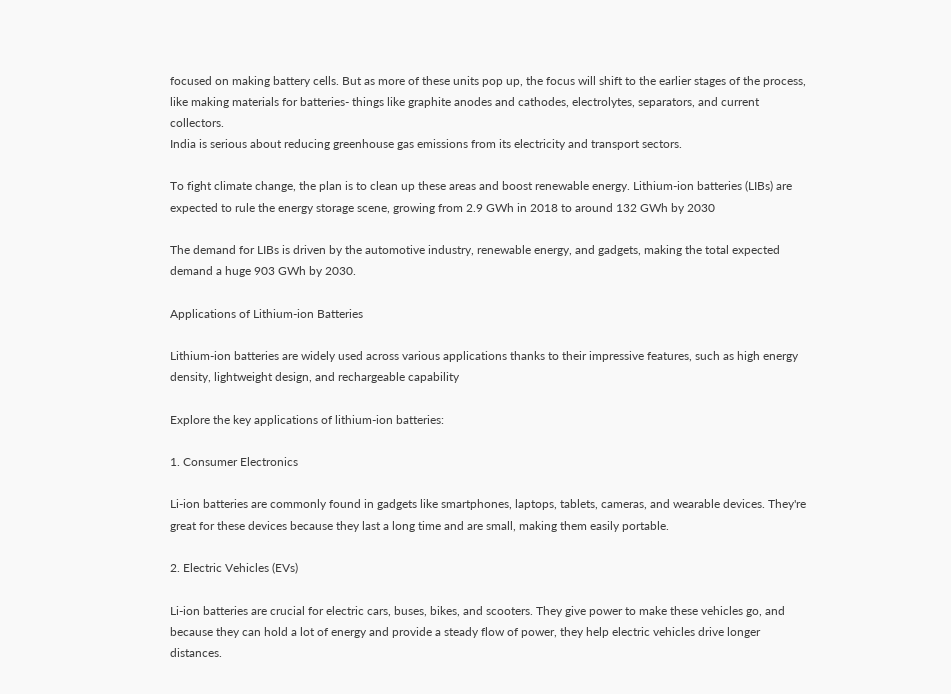focused on making battery cells. But as more of these units pop up, the focus will shift to the earlier stages of the process, like making materials for batteries- things like graphite anodes and cathodes, electrolytes, separators, and current collectors.
India is serious about reducing greenhouse gas emissions from its electricity and transport sectors.

To fight climate change, the plan is to clean up these areas and boost renewable energy. Lithium-ion batteries (LIBs) are expected to rule the energy storage scene, growing from 2.9 GWh in 2018 to around 132 GWh by 2030

The demand for LIBs is driven by the automotive industry, renewable energy, and gadgets, making the total expected demand a huge 903 GWh by 2030.

Applications of Lithium-ion Batteries

Lithium-ion batteries are widely used across various applications thanks to their impressive features, such as high energy density, lightweight design, and rechargeable capability

Explore the key applications of lithium-ion batteries:

1. Consumer Electronics

Li-ion batteries are commonly found in gadgets like smartphones, laptops, tablets, cameras, and wearable devices. They're great for these devices because they last a long time and are small, making them easily portable.

2. Electric Vehicles (EVs)

Li-ion batteries are crucial for electric cars, buses, bikes, and scooters. They give power to make these vehicles go, and because they can hold a lot of energy and provide a steady flow of power, they help electric vehicles drive longer distances.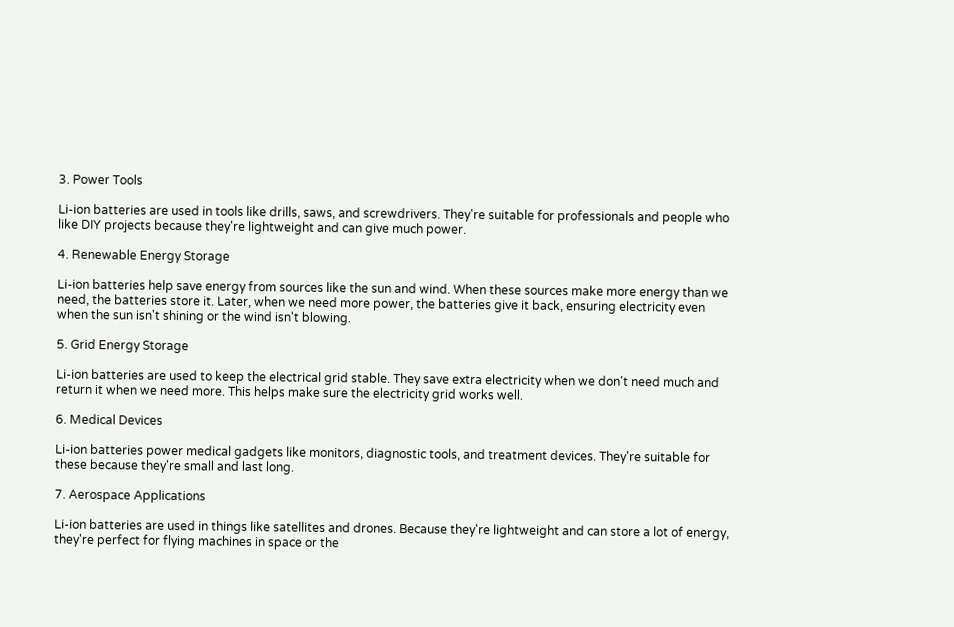3. Power Tools

Li-ion batteries are used in tools like drills, saws, and screwdrivers. They're suitable for professionals and people who like DIY projects because they're lightweight and can give much power.

4. Renewable Energy Storage

Li-ion batteries help save energy from sources like the sun and wind. When these sources make more energy than we need, the batteries store it. Later, when we need more power, the batteries give it back, ensuring electricity even when the sun isn't shining or the wind isn't blowing.

5. Grid Energy Storage

Li-ion batteries are used to keep the electrical grid stable. They save extra electricity when we don't need much and return it when we need more. This helps make sure the electricity grid works well.

6. Medical Devices

Li-ion batteries power medical gadgets like monitors, diagnostic tools, and treatment devices. They're suitable for these because they're small and last long.

7. Aerospace Applications

Li-ion batteries are used in things like satellites and drones. Because they're lightweight and can store a lot of energy, they're perfect for flying machines in space or the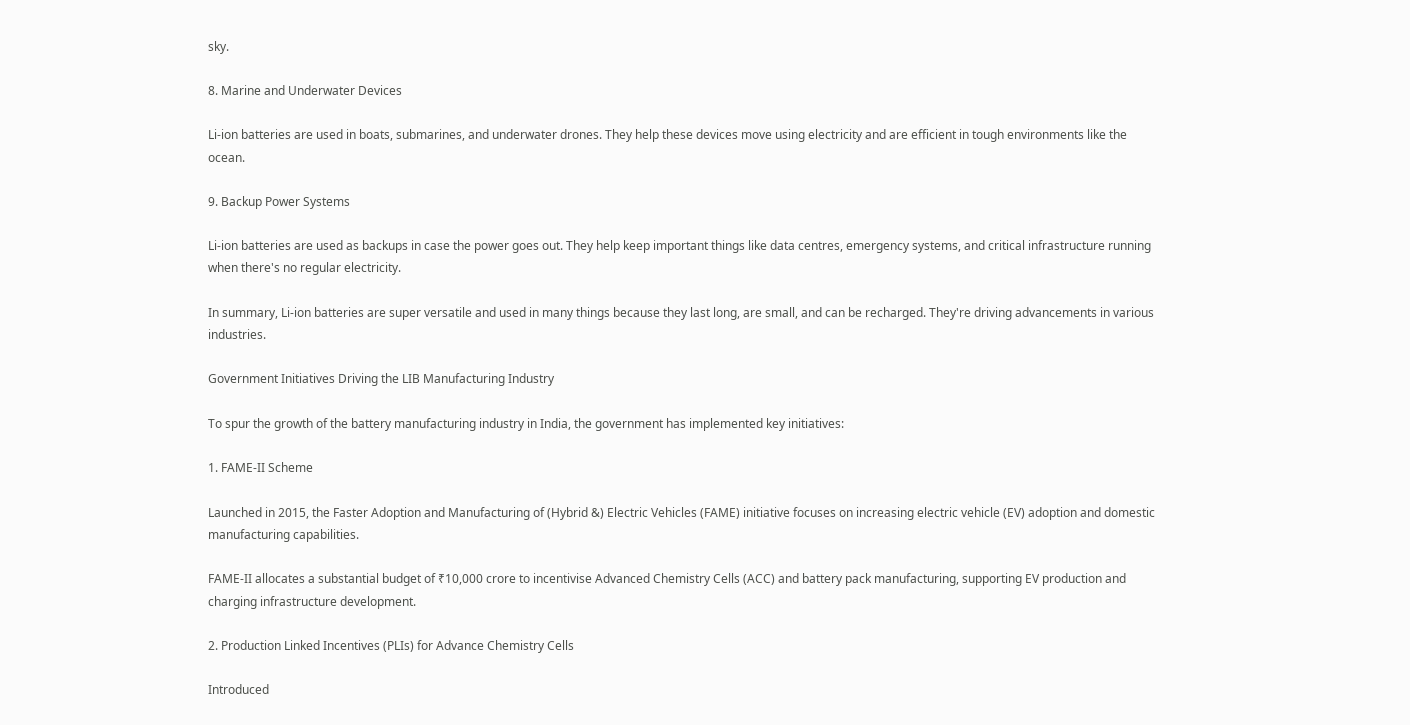sky.

8. Marine and Underwater Devices

Li-ion batteries are used in boats, submarines, and underwater drones. They help these devices move using electricity and are efficient in tough environments like the ocean.

9. Backup Power Systems

Li-ion batteries are used as backups in case the power goes out. They help keep important things like data centres, emergency systems, and critical infrastructure running when there's no regular electricity.

In summary, Li-ion batteries are super versatile and used in many things because they last long, are small, and can be recharged. They're driving advancements in various industries.

Government Initiatives Driving the LIB Manufacturing Industry

To spur the growth of the battery manufacturing industry in India, the government has implemented key initiatives:

1. FAME-II Scheme

Launched in 2015, the Faster Adoption and Manufacturing of (Hybrid &) Electric Vehicles (FAME) initiative focuses on increasing electric vehicle (EV) adoption and domestic manufacturing capabilities.

FAME-II allocates a substantial budget of ₹10,000 crore to incentivise Advanced Chemistry Cells (ACC) and battery pack manufacturing, supporting EV production and charging infrastructure development.

2. Production Linked Incentives (PLIs) for Advance Chemistry Cells

Introduced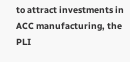to attract investments in ACC manufacturing, the PLI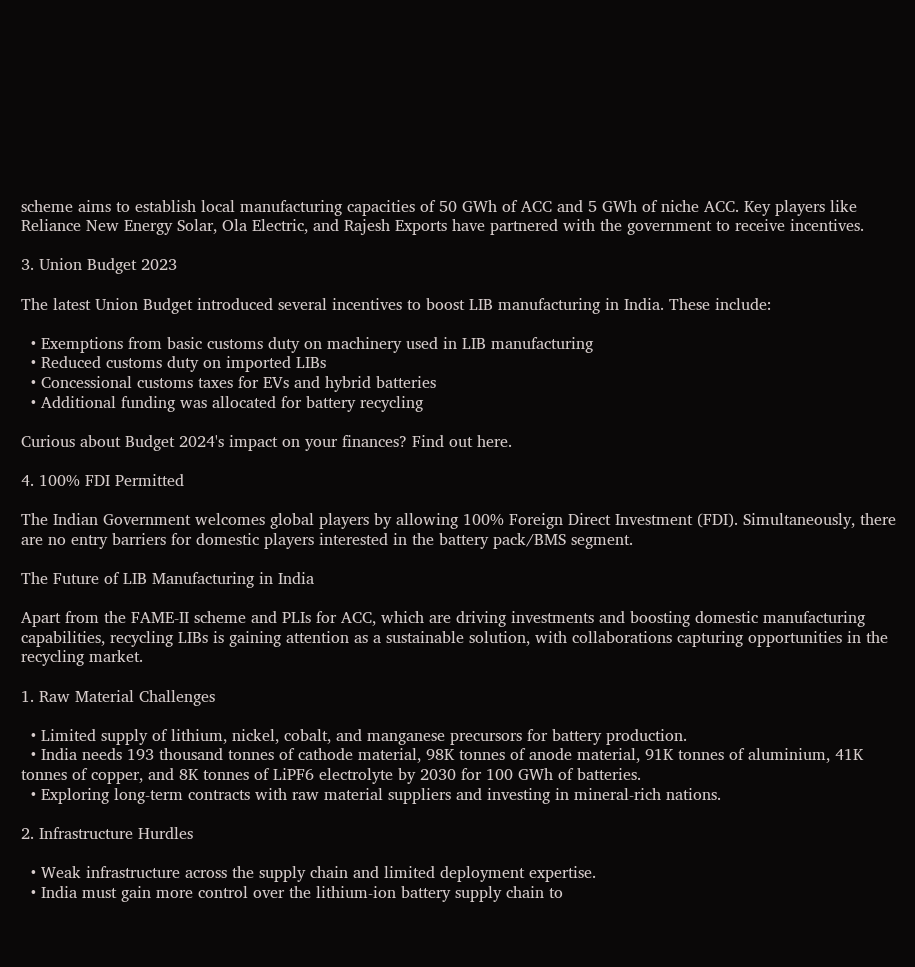scheme aims to establish local manufacturing capacities of 50 GWh of ACC and 5 GWh of niche ACC. Key players like Reliance New Energy Solar, Ola Electric, and Rajesh Exports have partnered with the government to receive incentives.

3. Union Budget 2023

The latest Union Budget introduced several incentives to boost LIB manufacturing in India. These include:

  • Exemptions from basic customs duty on machinery used in LIB manufacturing
  • Reduced customs duty on imported LIBs
  • Concessional customs taxes for EVs and hybrid batteries
  • Additional funding was allocated for battery recycling

Curious about Budget 2024's impact on your finances? Find out here.

4. 100% FDI Permitted

The Indian Government welcomes global players by allowing 100% Foreign Direct Investment (FDI). Simultaneously, there are no entry barriers for domestic players interested in the battery pack/BMS segment.

The Future of LIB Manufacturing in India

Apart from the FAME-II scheme and PLIs for ACC, which are driving investments and boosting domestic manufacturing capabilities, recycling LIBs is gaining attention as a sustainable solution, with collaborations capturing opportunities in the recycling market.

1. Raw Material Challenges

  • Limited supply of lithium, nickel, cobalt, and manganese precursors for battery production.
  • India needs 193 thousand tonnes of cathode material, 98K tonnes of anode material, 91K tonnes of aluminium, 41K tonnes of copper, and 8K tonnes of LiPF6 electrolyte by 2030 for 100 GWh of batteries.
  • Exploring long-term contracts with raw material suppliers and investing in mineral-rich nations.

2. Infrastructure Hurdles

  • Weak infrastructure across the supply chain and limited deployment expertise.
  • India must gain more control over the lithium-ion battery supply chain to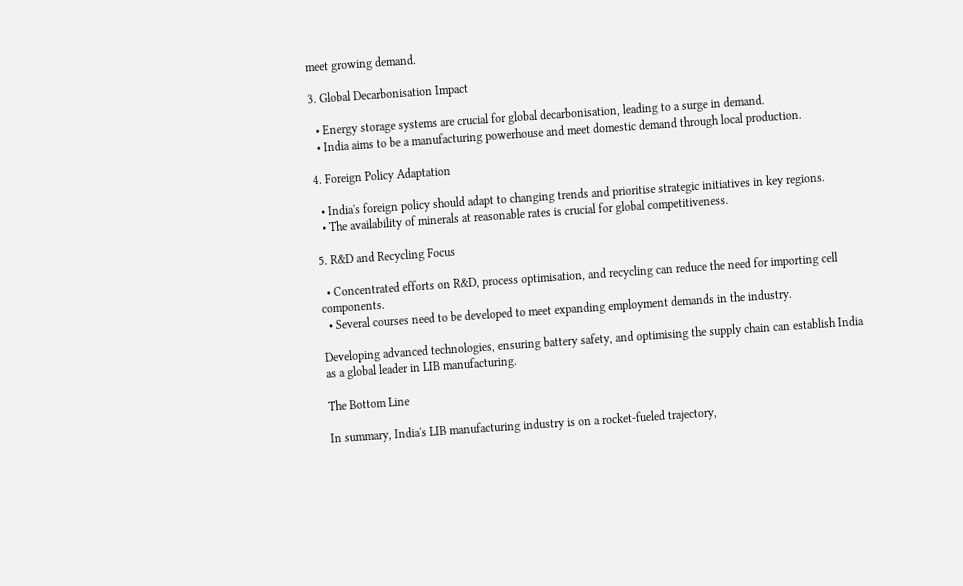meet growing demand.

3. Global Decarbonisation Impact

  • Energy storage systems are crucial for global decarbonisation, leading to a surge in demand.
  • India aims to be a manufacturing powerhouse and meet domestic demand through local production.

4. Foreign Policy Adaptation

  • India's foreign policy should adapt to changing trends and prioritise strategic initiatives in key regions.
  • The availability of minerals at reasonable rates is crucial for global competitiveness.

5. R&D and Recycling Focus

  • Concentrated efforts on R&D, process optimisation, and recycling can reduce the need for importing cell components.
  • Several courses need to be developed to meet expanding employment demands in the industry.

Developing advanced technologies, ensuring battery safety, and optimising the supply chain can establish India as a global leader in LIB manufacturing.

The Bottom Line

In summary, India's LIB manufacturing industry is on a rocket-fueled trajectory,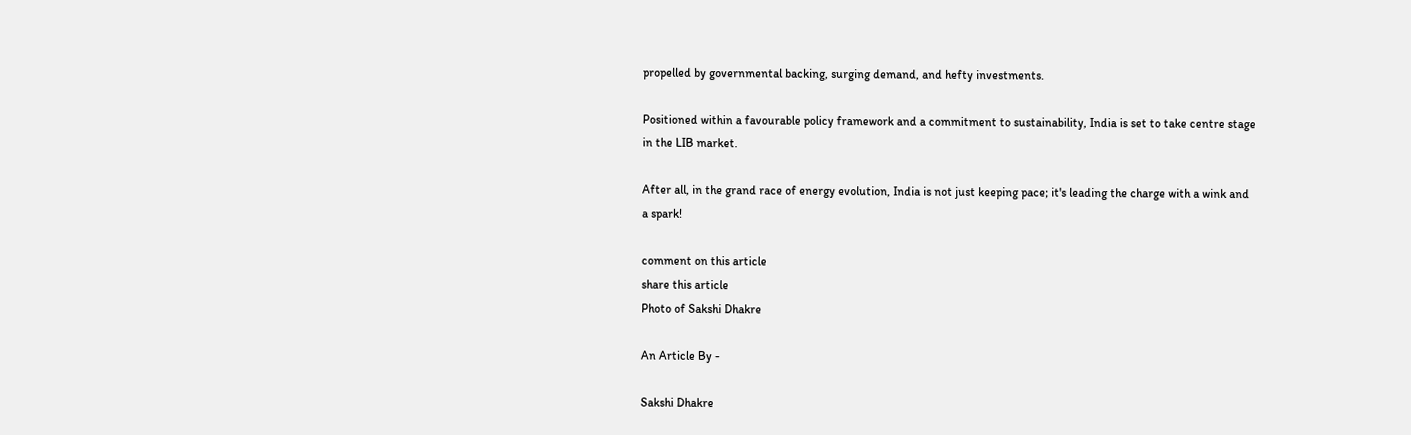propelled by governmental backing, surging demand, and hefty investments.

Positioned within a favourable policy framework and a commitment to sustainability, India is set to take centre stage in the LIB market.

After all, in the grand race of energy evolution, India is not just keeping pace; it's leading the charge with a wink and a spark!

comment on this article
share this article
Photo of Sakshi Dhakre

An Article By -

Sakshi Dhakre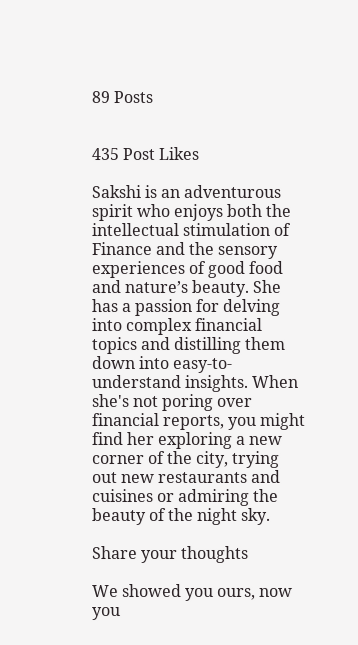89 Posts


435 Post Likes

Sakshi is an adventurous spirit who enjoys both the intellectual stimulation of Finance and the sensory experiences of good food and nature’s beauty. She has a passion for delving into complex financial topics and distilling them down into easy-to-understand insights. When she's not poring over financial reports, you might find her exploring a new corner of the city, trying out new restaurants and cuisines or admiring the beauty of the night sky.

Share your thoughts

We showed you ours, now you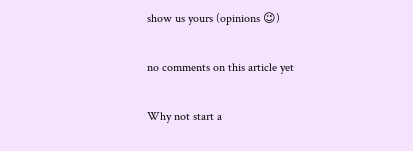show us yours (opinions 😉)

no comments on this article yet

Why not start a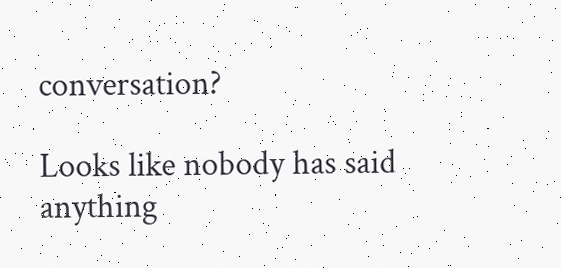conversation?

Looks like nobody has said anything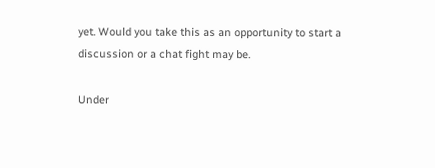yet. Would you take this as an opportunity to start a discussion or a chat fight may be.

Under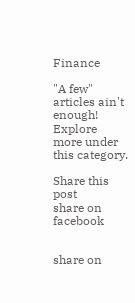Finance

"A few" articles ain't enough! Explore more under this category.

Share this post
share on facebook


share on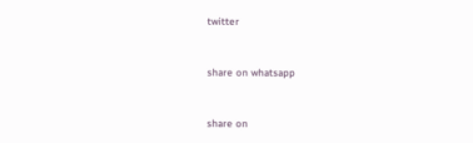twitter


share on whatsapp


share on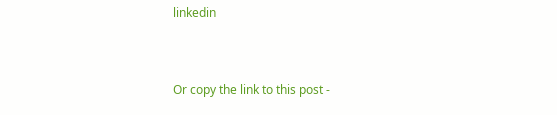linkedin


Or copy the link to this post -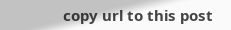copy url to this post